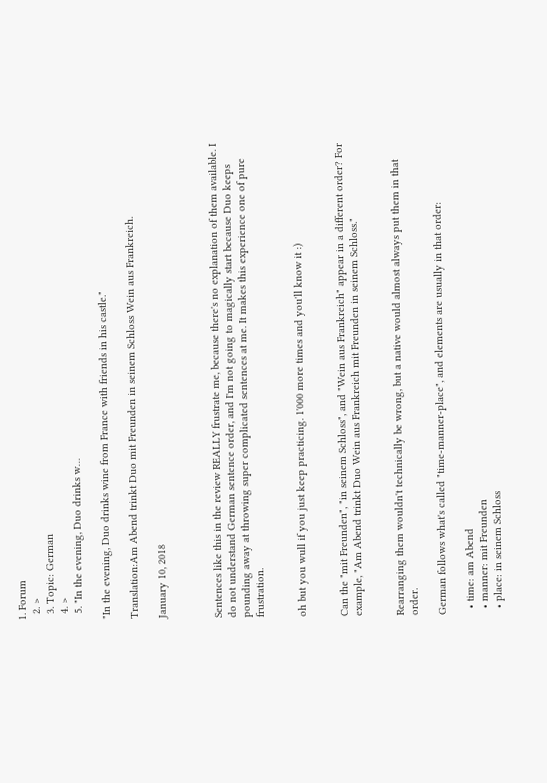1. Forum
  2. >
  3. Topic: German
  4. >
  5. "In the evening, Duo drinks w…

"In the evening, Duo drinks wine from France with friends in his castle."

Translation:Am Abend trinkt Duo mit Freunden in seinem Schloss Wein aus Frankreich.

January 10, 2018



Sentences like this in the review REALLY frustrate me, because there's no explanation of them available. I do not understand German sentence order, and I'm not going to magically start because Duo keeps pounding away at throwing super complicated sentences at me. It makes this experience one of pure frustration.


oh but you wull if you just keep practicing. 1'000 more times and you'll know it :)


Can the "mit Freunden", "in seinem Schloss", and "Wein aus Frankreich" appear in a different order? For example, "Am Abend trinkt Duo Wein aus Frankreich mit Freunden in seinem Schloss."


Rearranging them wouldn't technically be wrong, but a native would almost always put them in that order.

German follows what's called "time-manner-place", and elements are usually in that order:

  • time: am Abend
  • manner: mit Freunden
  • place: in seinem Schloss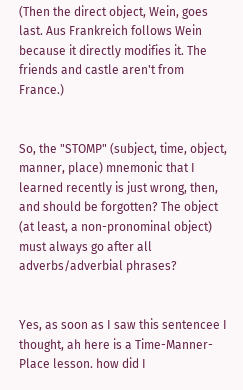(Then the direct object, Wein, goes last. Aus Frankreich follows Wein because it directly modifies it. The friends and castle aren't from France.)


So, the "STOMP" (subject, time, object, manner, place) mnemonic that I learned recently is just wrong, then, and should be forgotten? The object (at least, a non-pronominal object) must always go after all adverbs/adverbial phrases?


Yes, as soon as I saw this sentencee I thought, ah here is a Time-Manner-Place lesson. how did I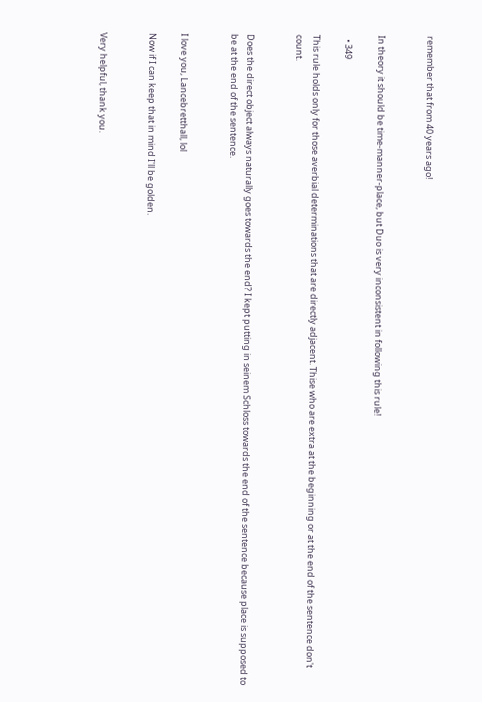remember that from 40 years ago!


In theory it should be time-manner-place, but Duo is very inconsistent in following this rule!

  • 349

This rule holds only for those averbial determinations that are directly adjacent. Thise who are extra at the beginning or at the end of the sentence don't count.


Does the direct object always naturally goes towards the end? I kept putting in seinem Schloss towards the end of the sentence because place is supposed to be at the end of the sentence.


I love you, Lancebretthall, lol

Now if I can keep that in mind I'll be golden.


Very helpful, thank you.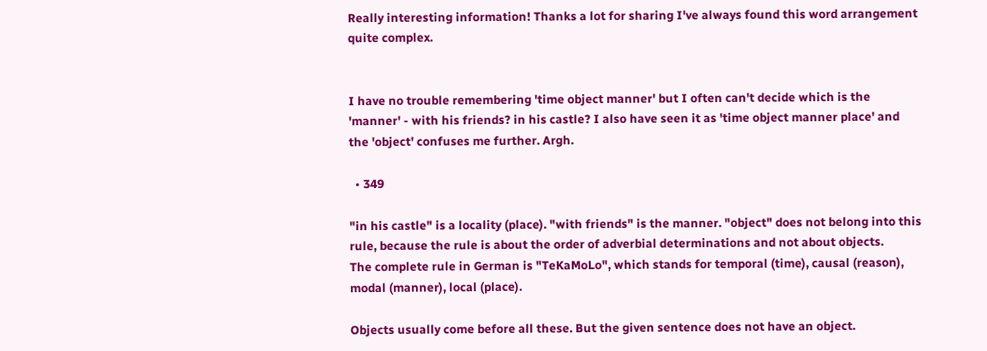Really interesting information! Thanks a lot for sharing I've always found this word arrangement quite complex.


I have no trouble remembering 'time object manner' but I often can't decide which is the 'manner' - with his friends? in his castle? I also have seen it as 'time object manner place' and the 'object' confuses me further. Argh.

  • 349

"in his castle" is a locality (place). "with friends" is the manner. "object" does not belong into this rule, because the rule is about the order of adverbial determinations and not about objects.
The complete rule in German is "TeKaMoLo", which stands for temporal (time), causal (reason), modal (manner), local (place).

Objects usually come before all these. But the given sentence does not have an object.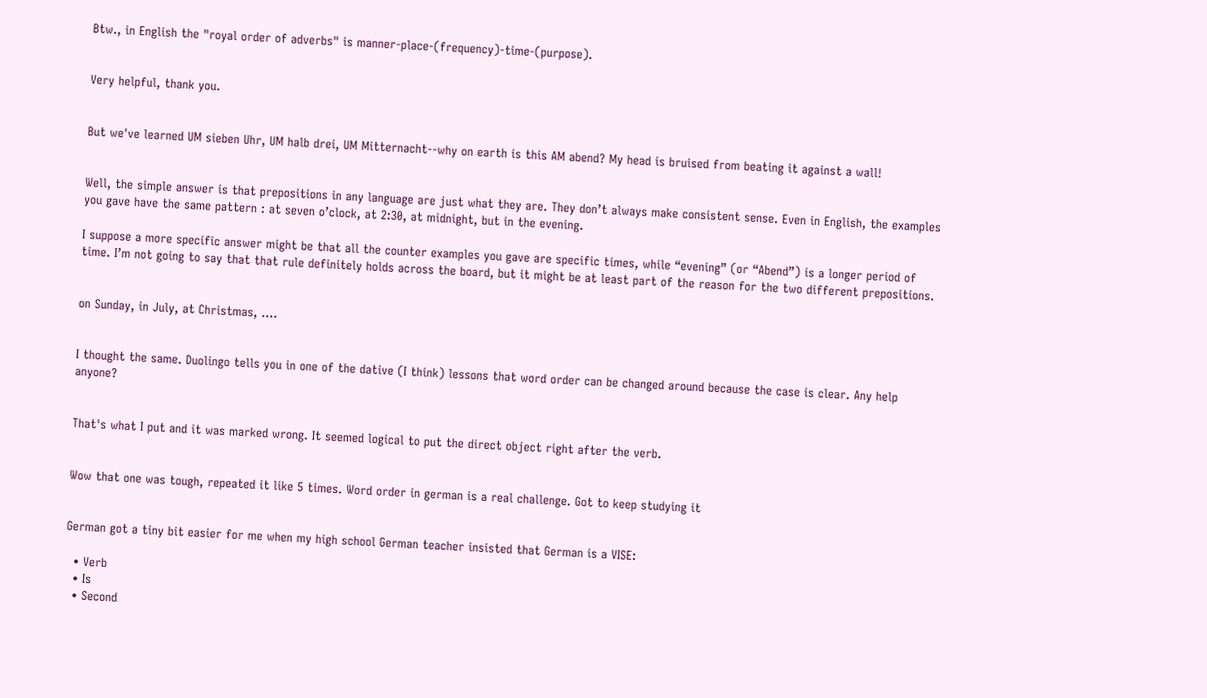Btw., in English the "royal order of adverbs" is manner-place-(frequency)-time-(purpose).


Very helpful, thank you.


But we've learned UM sieben Uhr, UM halb drei, UM Mitternacht--why on earth is this AM abend? My head is bruised from beating it against a wall!


Well, the simple answer is that prepositions in any language are just what they are. They don’t always make consistent sense. Even in English, the examples you gave have the same pattern : at seven o’clock, at 2:30, at midnight, but in the evening.

I suppose a more specific answer might be that all the counter examples you gave are specific times, while “evening” (or “Abend”) is a longer period of time. I’m not going to say that that rule definitely holds across the board, but it might be at least part of the reason for the two different prepositions.


on Sunday, in July, at Christmas, ....


I thought the same. Duolingo tells you in one of the dative (I think) lessons that word order can be changed around because the case is clear. Any help anyone?


That's what I put and it was marked wrong. It seemed logical to put the direct object right after the verb.


Wow that one was tough, repeated it like 5 times. Word order in german is a real challenge. Got to keep studying it


German got a tiny bit easier for me when my high school German teacher insisted that German is a VISE:

  • Verb
  • Is
  • Second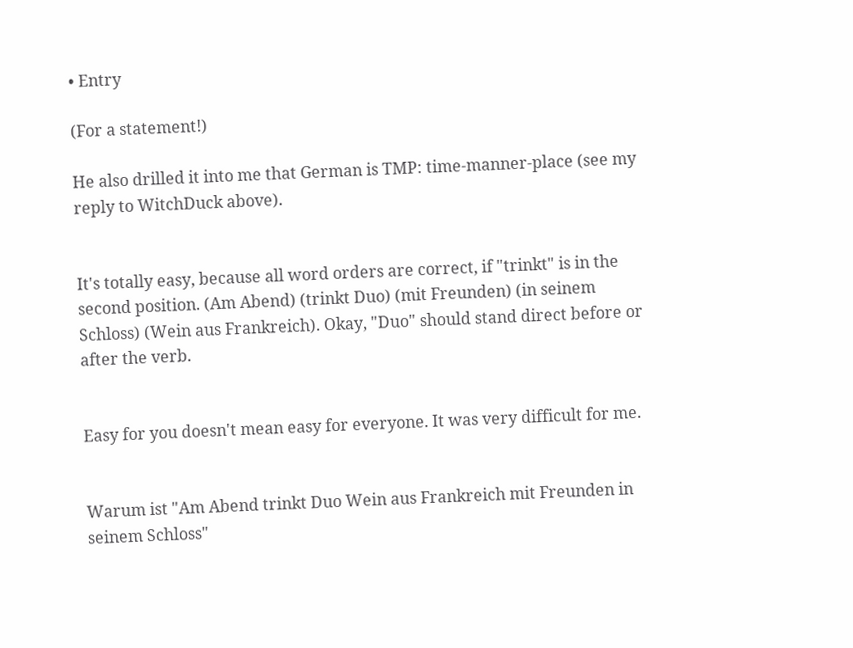• Entry

(For a statement!)

He also drilled it into me that German is TMP: time-manner-place (see my reply to WitchDuck above).


It's totally easy, because all word orders are correct, if "trinkt" is in the second position. (Am Abend) (trinkt Duo) (mit Freunden) (in seinem Schloss) (Wein aus Frankreich). Okay, "Duo" should stand direct before or after the verb.


Easy for you doesn't mean easy for everyone. It was very difficult for me.


Warum ist "Am Abend trinkt Duo Wein aus Frankreich mit Freunden in seinem Schloss"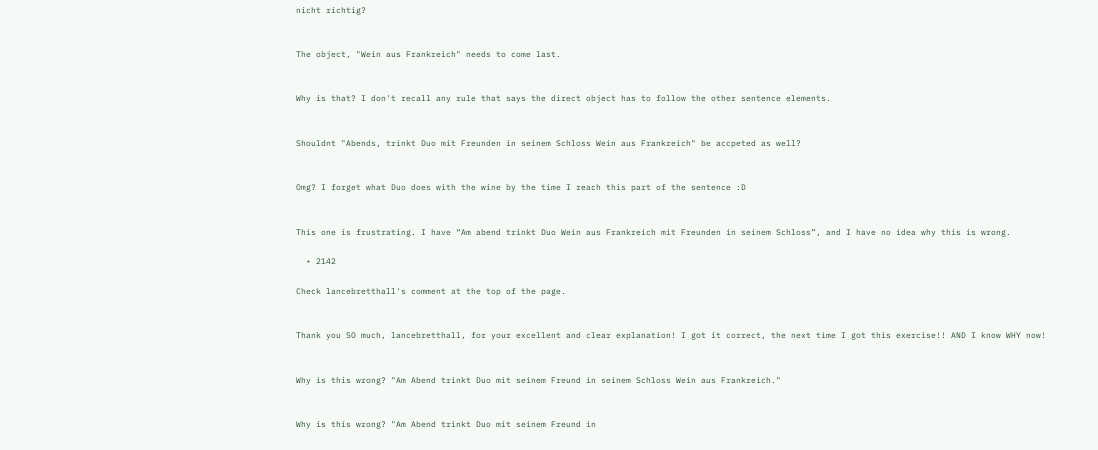nicht richtig?


The object, "Wein aus Frankreich" needs to come last.


Why is that? I don't recall any rule that says the direct object has to follow the other sentence elements.


Shouldnt "Abends, trinkt Duo mit Freunden in seinem Schloss Wein aus Frankreich" be accpeted as well?


Omg? I forget what Duo does with the wine by the time I reach this part of the sentence :D


This one is frustrating. I have “Am abend trinkt Duo Wein aus Frankreich mit Freunden in seinem Schloss”, and I have no idea why this is wrong.

  • 2142

Check lancebretthall's comment at the top of the page.


Thank you SO much, lancebretthall, for your excellent and clear explanation! I got it correct, the next time I got this exercise!! AND I know WHY now!


Why is this wrong? "Am Abend trinkt Duo mit seinem Freund in seinem Schloss Wein aus Frankreich."


Why is this wrong? "Am Abend trinkt Duo mit seinem Freund in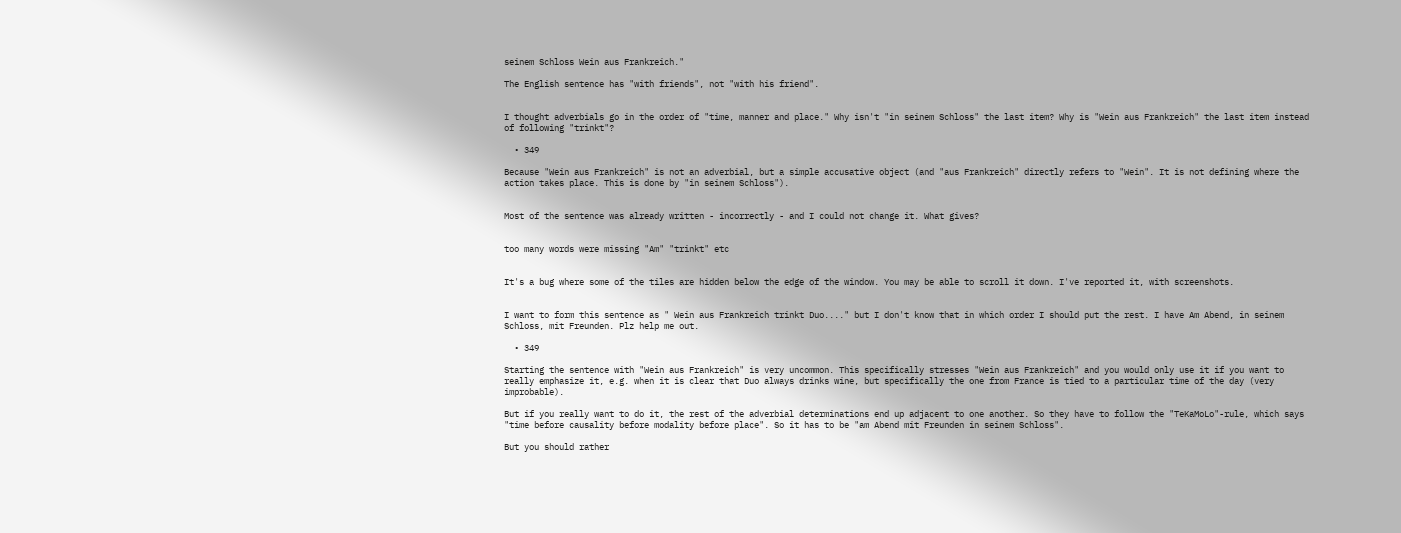seinem Schloss Wein aus Frankreich."

The English sentence has "with friends", not "with his friend".


I thought adverbials go in the order of "time, manner and place." Why isn't "in seinem Schloss" the last item? Why is "Wein aus Frankreich" the last item instead of following "trinkt"?

  • 349

Because "Wein aus Frankreich" is not an adverbial, but a simple accusative object (and "aus Frankreich" directly refers to "Wein". It is not defining where the action takes place. This is done by "in seinem Schloss").


Most of the sentence was already written - incorrectly - and I could not change it. What gives?


too many words were missing "Am" "trinkt" etc


It's a bug where some of the tiles are hidden below the edge of the window. You may be able to scroll it down. I've reported it, with screenshots.


I want to form this sentence as " Wein aus Frankreich trinkt Duo...." but I don't know that in which order I should put the rest. I have Am Abend, in seinem Schloss, mit Freunden. Plz help me out.

  • 349

Starting the sentence with "Wein aus Frankreich" is very uncommon. This specifically stresses "Wein aus Frankreich" and you would only use it if you want to really emphasize it, e.g. when it is clear that Duo always drinks wine, but specifically the one from France is tied to a particular time of the day (very improbable).

But if you really want to do it, the rest of the adverbial determinations end up adjacent to one another. So they have to follow the "TeKaMoLo"-rule, which says "time before causality before modality before place". So it has to be "am Abend mit Freunden in seinem Schloss".

But you should rather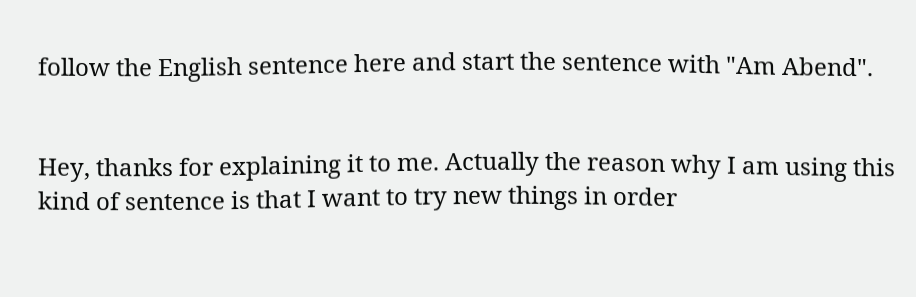follow the English sentence here and start the sentence with "Am Abend".


Hey, thanks for explaining it to me. Actually the reason why I am using this kind of sentence is that I want to try new things in order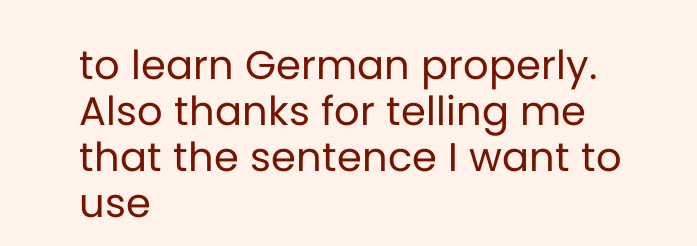to learn German properly. Also thanks for telling me that the sentence I want to use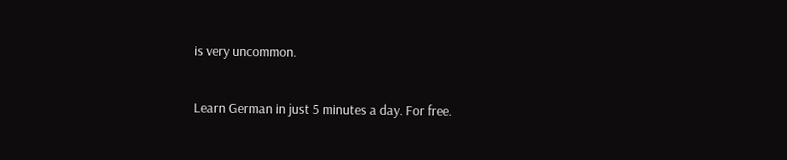is very uncommon.

Learn German in just 5 minutes a day. For free.